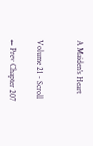A Maiden's Heart


Volume 21 - Scroll

← Prev Chapter 207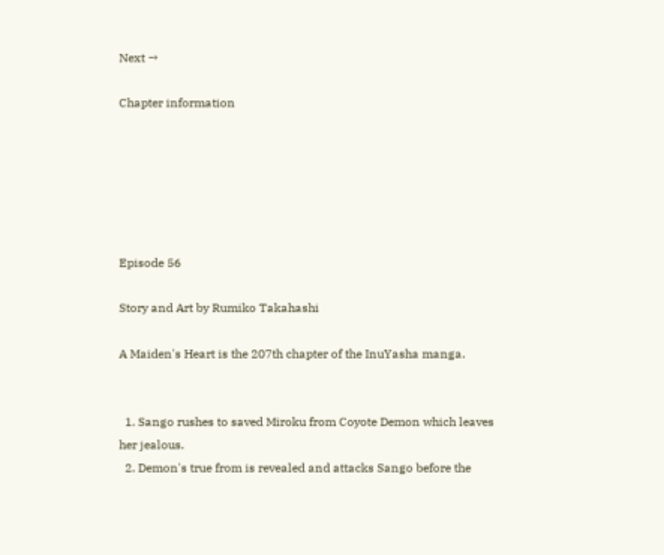Next →

Chapter information






Episode 56

Story and Art by Rumiko Takahashi

A Maiden's Heart is the 207th chapter of the InuYasha manga.


  1. Sango rushes to saved Miroku from Coyote Demon which leaves her jealous.
  2. Demon's true from is revealed and attacks Sango before the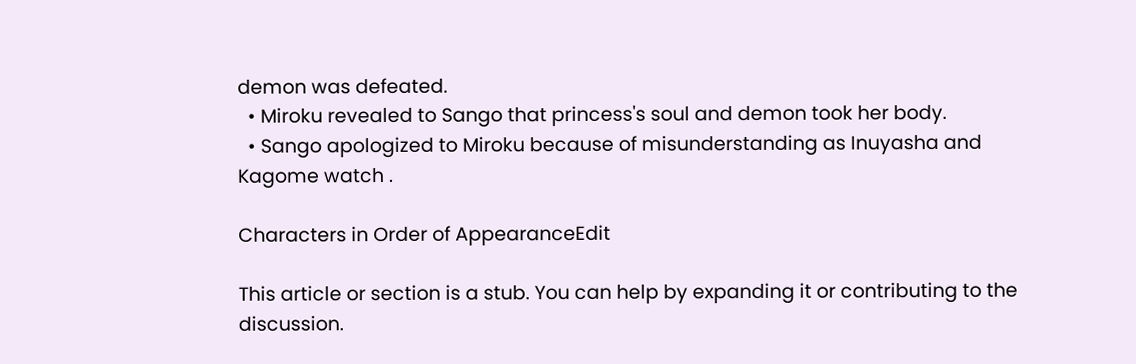demon was defeated.
  • Miroku revealed to Sango that princess's soul and demon took her body.
  • Sango apologized to Miroku because of misunderstanding as Inuyasha and Kagome watch .

Characters in Order of AppearanceEdit

This article or section is a stub. You can help by expanding it or contributing to the discussion.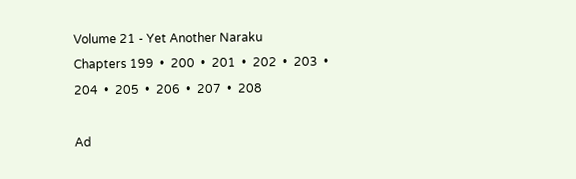Volume 21 - Yet Another Naraku
Chapters 199  •  200  •  201  •  202  •  203  •  204  •  205  •  206  •  207  •  208

Ad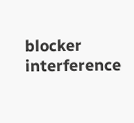blocker interference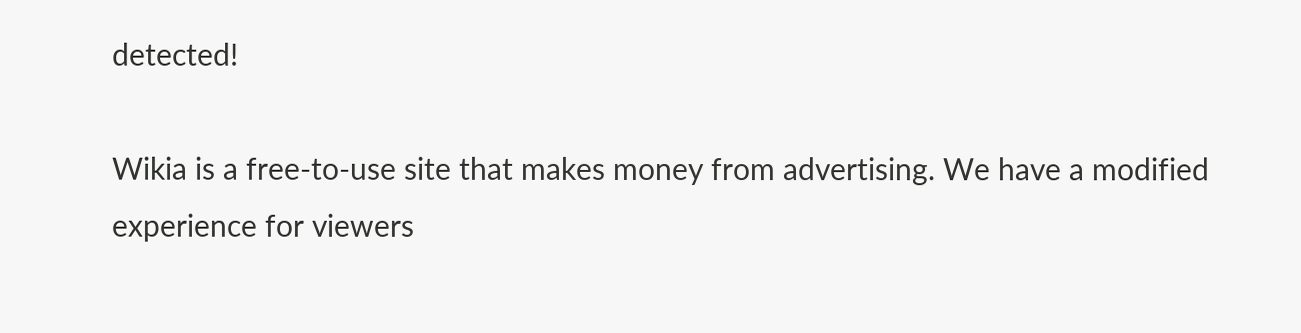detected!

Wikia is a free-to-use site that makes money from advertising. We have a modified experience for viewers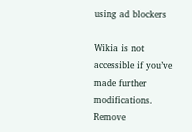using ad blockers

Wikia is not accessible if you’ve made further modifications. Remove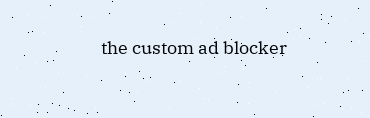the custom ad blocker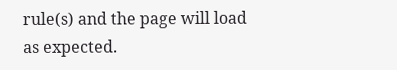rule(s) and the page will load as expected.